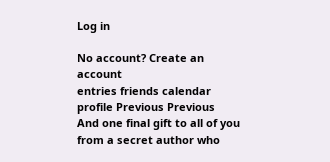Log in

No account? Create an account
entries friends calendar profile Previous Previous
And one final gift to all of you from a secret author who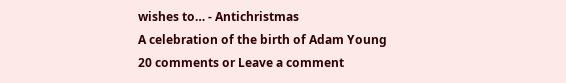wishes to… - Antichristmas
A celebration of the birth of Adam Young
20 comments or Leave a comment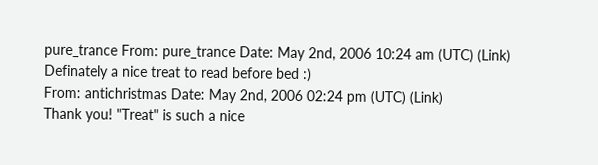pure_trance From: pure_trance Date: May 2nd, 2006 10:24 am (UTC) (Link)
Definately a nice treat to read before bed :)
From: antichristmas Date: May 2nd, 2006 02:24 pm (UTC) (Link)
Thank you! "Treat" is such a nice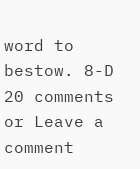word to bestow. 8-D
20 comments or Leave a comment